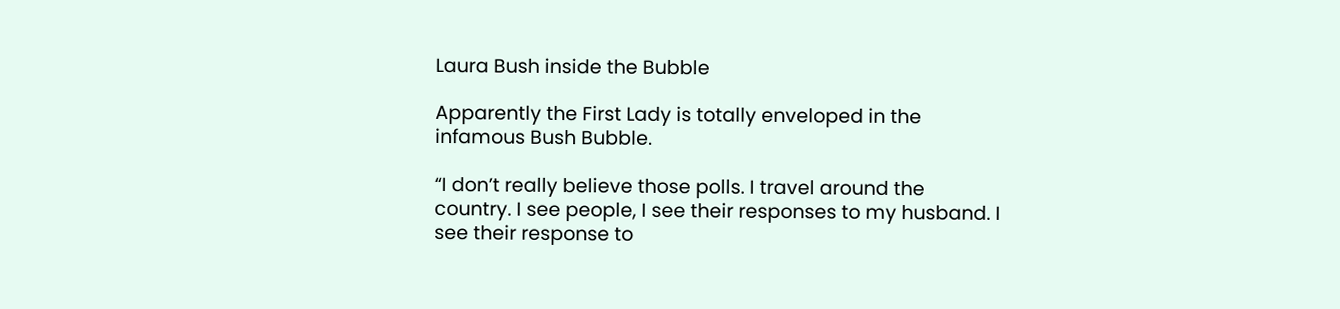Laura Bush inside the Bubble

Apparently the First Lady is totally enveloped in the infamous Bush Bubble.

“I don’t really believe those polls. I travel around the country. I see people, I see their responses to my husband. I see their response to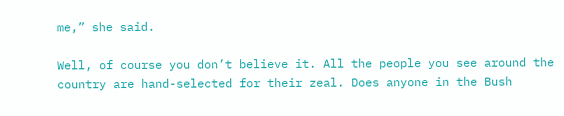me,” she said.

Well, of course you don’t believe it. All the people you see around the country are hand-selected for their zeal. Does anyone in the Bush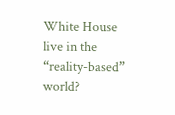White House live in the “reality-based” world?